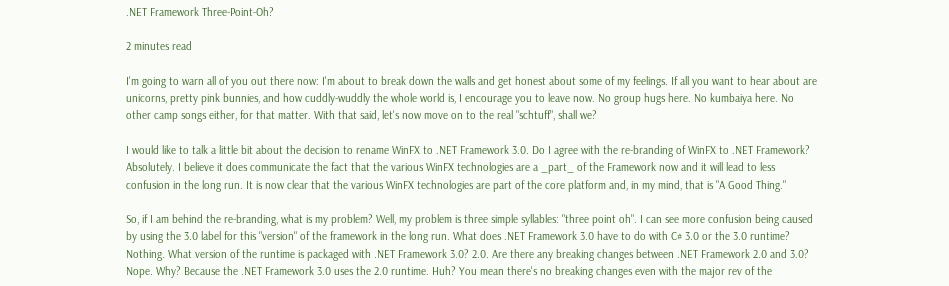.NET Framework Three-Point-Oh?

2 minutes read

I'm going to warn all of you out there now: I'm about to break down the walls and get honest about some of my feelings. If all you want to hear about are unicorns, pretty pink bunnies, and how cuddly-wuddly the whole world is, I encourage you to leave now. No group hugs here. No kumbaiya here. No other camp songs either, for that matter. With that said, let's now move on to the real "schtuff", shall we?

I would like to talk a little bit about the decision to rename WinFX to .NET Framework 3.0. Do I agree with the re-branding of WinFX to .NET Framework? Absolutely. I believe it does communicate the fact that the various WinFX technologies are a _part_ of the Framework now and it will lead to less confusion in the long run. It is now clear that the various WinFX technologies are part of the core platform and, in my mind, that is "A Good Thing."

So, if I am behind the re-branding, what is my problem? Well, my problem is three simple syllables: "three point oh". I can see more confusion being caused by using the 3.0 label for this "version" of the framework in the long run. What does .NET Framework 3.0 have to do with C# 3.0 or the 3.0 runtime? Nothing. What version of the runtime is packaged with .NET Framework 3.0? 2.0. Are there any breaking changes between .NET Framework 2.0 and 3.0? Nope. Why? Because the .NET Framework 3.0 uses the 2.0 runtime. Huh? You mean there's no breaking changes even with the major rev of the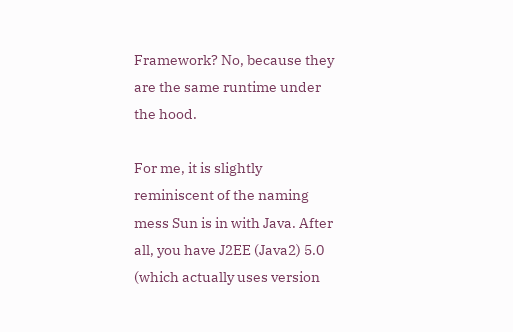Framework? No, because they are the same runtime under the hood.

For me, it is slightly reminiscent of the naming mess Sun is in with Java. After all, you have J2EE (Java2) 5.0 (which actually uses version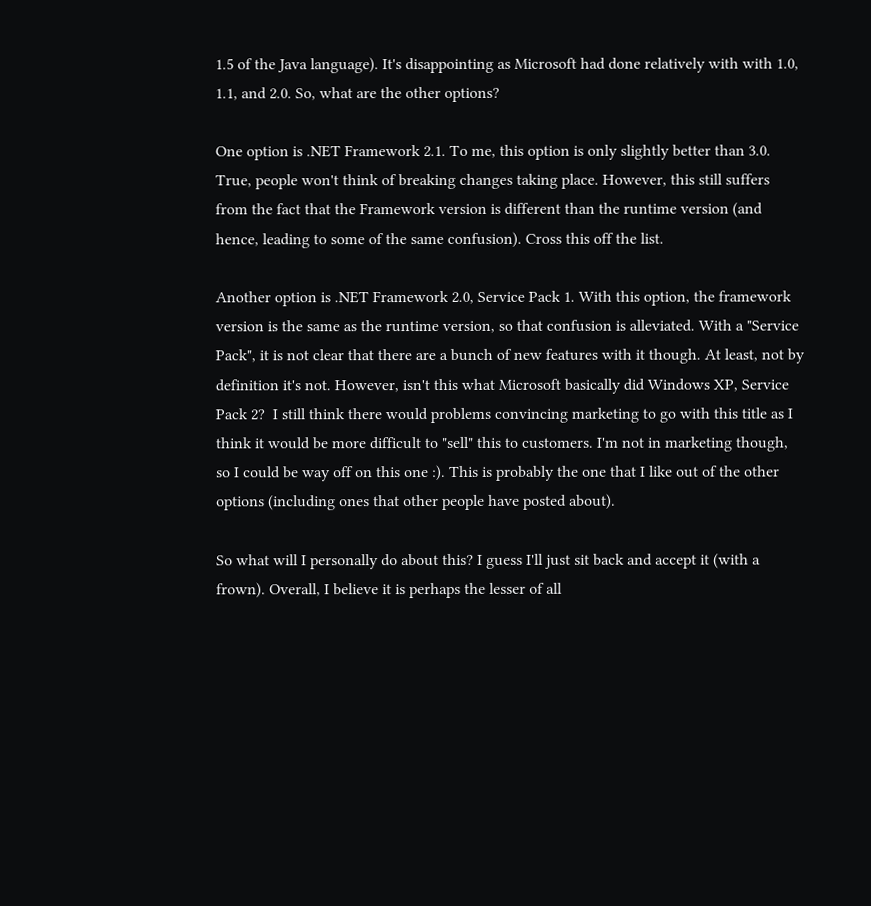1.5 of the Java language). It's disappointing as Microsoft had done relatively with with 1.0, 1.1, and 2.0. So, what are the other options?

One option is .NET Framework 2.1. To me, this option is only slightly better than 3.0. True, people won't think of breaking changes taking place. However, this still suffers from the fact that the Framework version is different than the runtime version (and hence, leading to some of the same confusion). Cross this off the list.

Another option is .NET Framework 2.0, Service Pack 1. With this option, the framework version is the same as the runtime version, so that confusion is alleviated. With a "Service Pack", it is not clear that there are a bunch of new features with it though. At least, not by definition it's not. However, isn't this what Microsoft basically did Windows XP, Service Pack 2?  I still think there would problems convincing marketing to go with this title as I think it would be more difficult to "sell" this to customers. I'm not in marketing though, so I could be way off on this one :). This is probably the one that I like out of the other options (including ones that other people have posted about).

So what will I personally do about this? I guess I'll just sit back and accept it (with a frown). Overall, I believe it is perhaps the lesser of all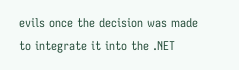evils once the decision was made to integrate it into the .NET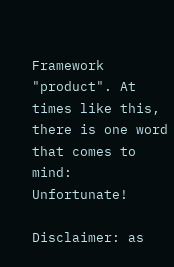Framework "product". At times like this, there is one word that comes to mind: Unfortunate!

Disclaimer: as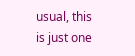usual, this is just one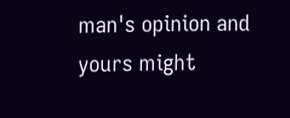man's opinion and yours might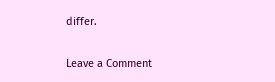differ.


Leave a Comment